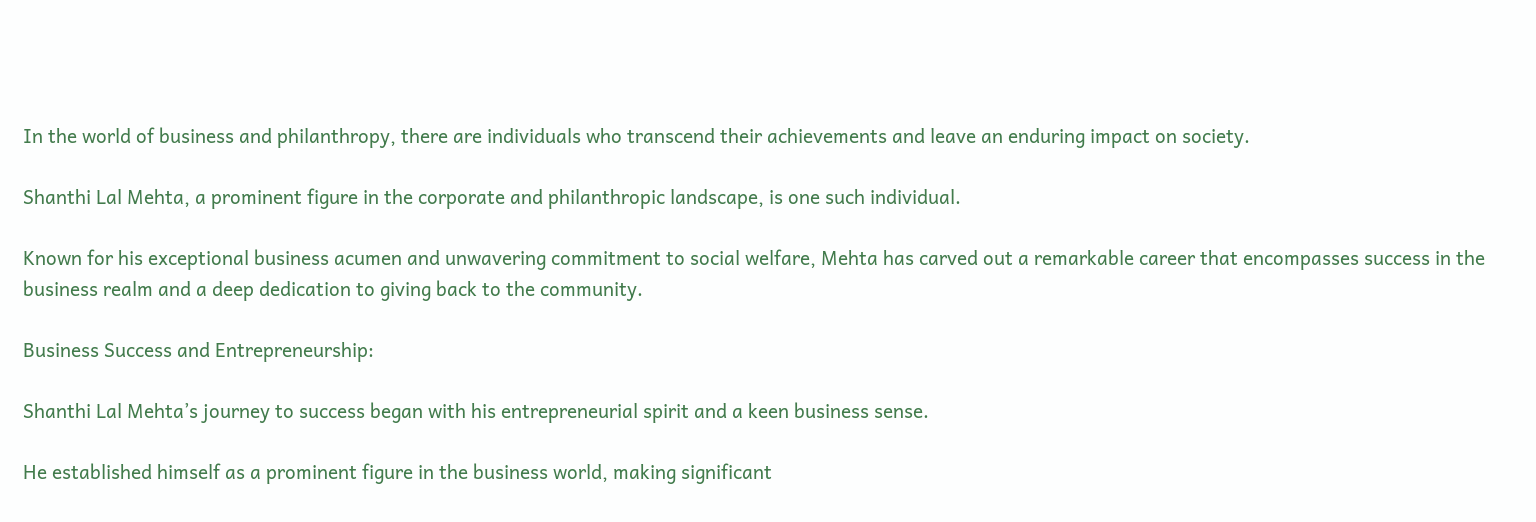In the world of business and philanthropy, there are individuals who transcend their achievements and leave an enduring impact on society.

Shanthi Lal Mehta, a prominent figure in the corporate and philanthropic landscape, is one such individual.

Known for his exceptional business acumen and unwavering commitment to social welfare, Mehta has carved out a remarkable career that encompasses success in the business realm and a deep dedication to giving back to the community.

Business Success and Entrepreneurship:

Shanthi Lal Mehta’s journey to success began with his entrepreneurial spirit and a keen business sense.

He established himself as a prominent figure in the business world, making significant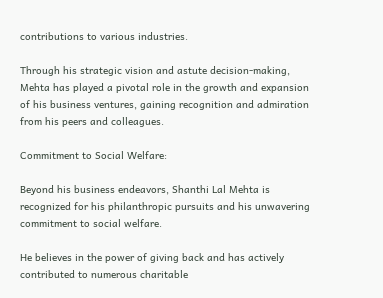contributions to various industries.

Through his strategic vision and astute decision-making, Mehta has played a pivotal role in the growth and expansion of his business ventures, gaining recognition and admiration from his peers and colleagues.

Commitment to Social Welfare:

Beyond his business endeavors, Shanthi Lal Mehta is recognized for his philanthropic pursuits and his unwavering commitment to social welfare.

He believes in the power of giving back and has actively contributed to numerous charitable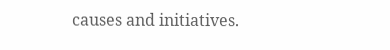causes and initiatives.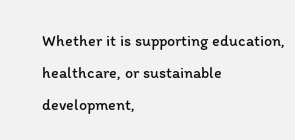Whether it is supporting education, healthcare, or sustainable development,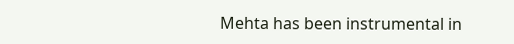Mehta has been instrumental in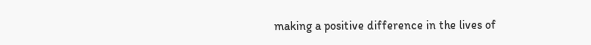making a positive difference in the lives of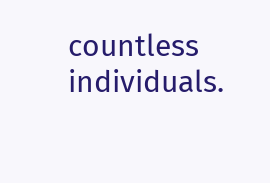countless individuals.